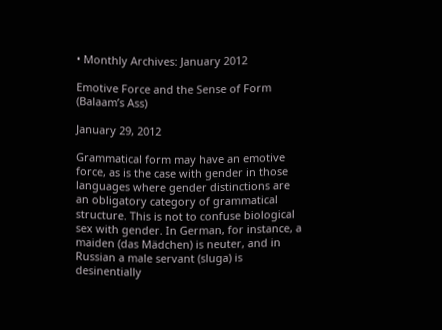• Monthly Archives: January 2012

Emotive Force and the Sense of Form (Balaam’s Ass)

January 29, 2012

Grammatical form may have an emotive force, as is the case with gender in those languages where gender distinctions are an obligatory category of grammatical structure. This is not to confuse biological sex with gender. In German, for instance, a maiden (das Mädchen) is neuter, and in Russian a male servant (sluga) is desinentially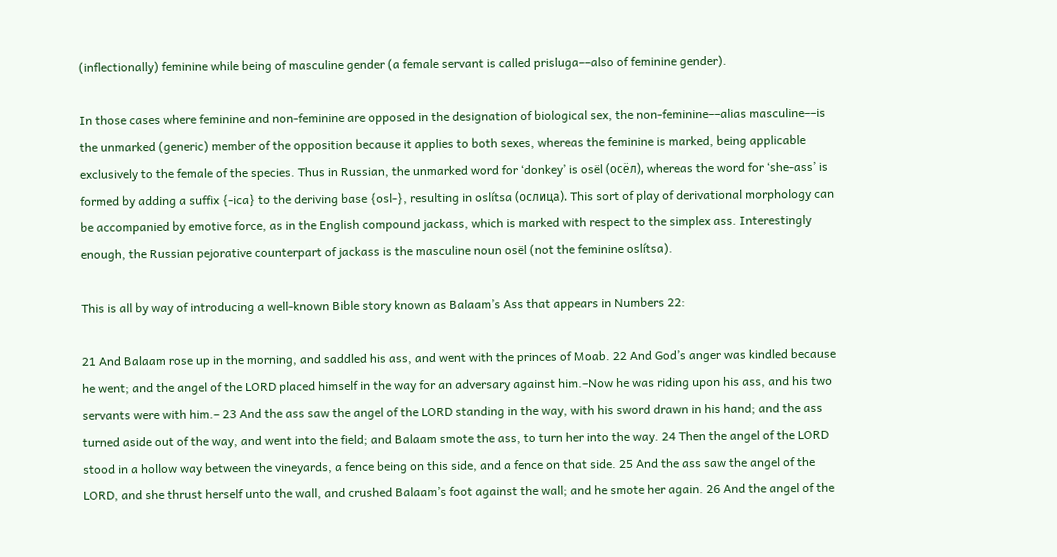(inflectionally) feminine while being of masculine gender (a female servant is called prisluga––also of feminine gender).

In those cases where feminine and non-feminine are opposed in the designation of biological sex, the non-feminine––alias masculine––is the unmarked (generic) member of the opposition because it applies to both sexes, whereas the feminine is marked, being applicable exclusively to the female of the species. Thus in Russian, the unmarked word for ‘donkey’ is osël (осёл), whereas the word for ‘she-ass’ is formed by adding a suffix {-ica} to the deriving base {osl-}, resulting in oslítsa (ослица). This sort of play of derivational morphology can be accompanied by emotive force, as in the English compound jackass, which is marked with respect to the simplex ass. Interestingly enough, the Russian pejorative counterpart of jackass is the masculine noun osël (not the feminine oslítsa).

This is all by way of introducing a well-known Bible story known as Balaam’s Ass that appears in Numbers 22:

21 And Balaam rose up in the morning, and saddled his ass, and went with the princes of Moab. 22 And God’s anger was kindled because he went; and the angel of the LORD placed himself in the way for an adversary against him.–Now he was riding upon his ass, and his two servants were with him.– 23 And the ass saw the angel of the LORD standing in the way, with his sword drawn in his hand; and the ass turned aside out of the way, and went into the field; and Balaam smote the ass, to turn her into the way. 24 Then the angel of the LORD stood in a hollow way between the vineyards, a fence being on this side, and a fence on that side. 25 And the ass saw the angel of the LORD, and she thrust herself unto the wall, and crushed Balaam’s foot against the wall; and he smote her again. 26 And the angel of the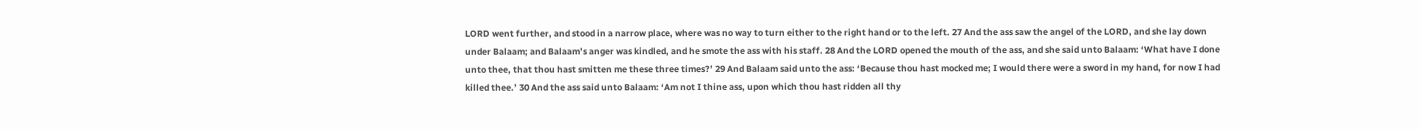LORD went further, and stood in a narrow place, where was no way to turn either to the right hand or to the left. 27 And the ass saw the angel of the LORD, and she lay down under Balaam; and Balaam’s anger was kindled, and he smote the ass with his staff. 28 And the LORD opened the mouth of the ass, and she said unto Balaam: ‘What have I done unto thee, that thou hast smitten me these three times?’ 29 And Balaam said unto the ass: ‘Because thou hast mocked me; I would there were a sword in my hand, for now I had killed thee.’ 30 And the ass said unto Balaam: ‘Am not I thine ass, upon which thou hast ridden all thy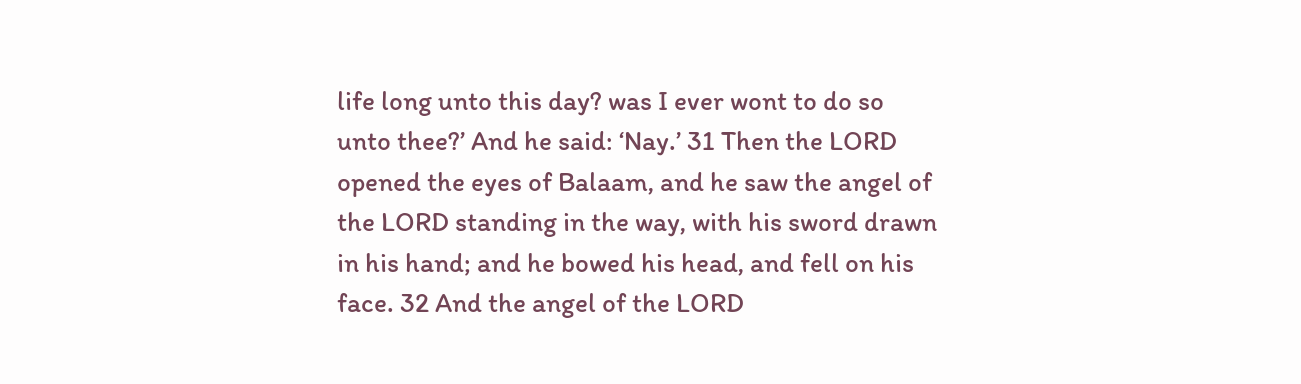life long unto this day? was I ever wont to do so unto thee?’ And he said: ‘Nay.’ 31 Then the LORD opened the eyes of Balaam, and he saw the angel of the LORD standing in the way, with his sword drawn in his hand; and he bowed his head, and fell on his face. 32 And the angel of the LORD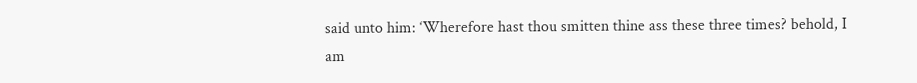said unto him: ‘Wherefore hast thou smitten thine ass these three times? behold, I am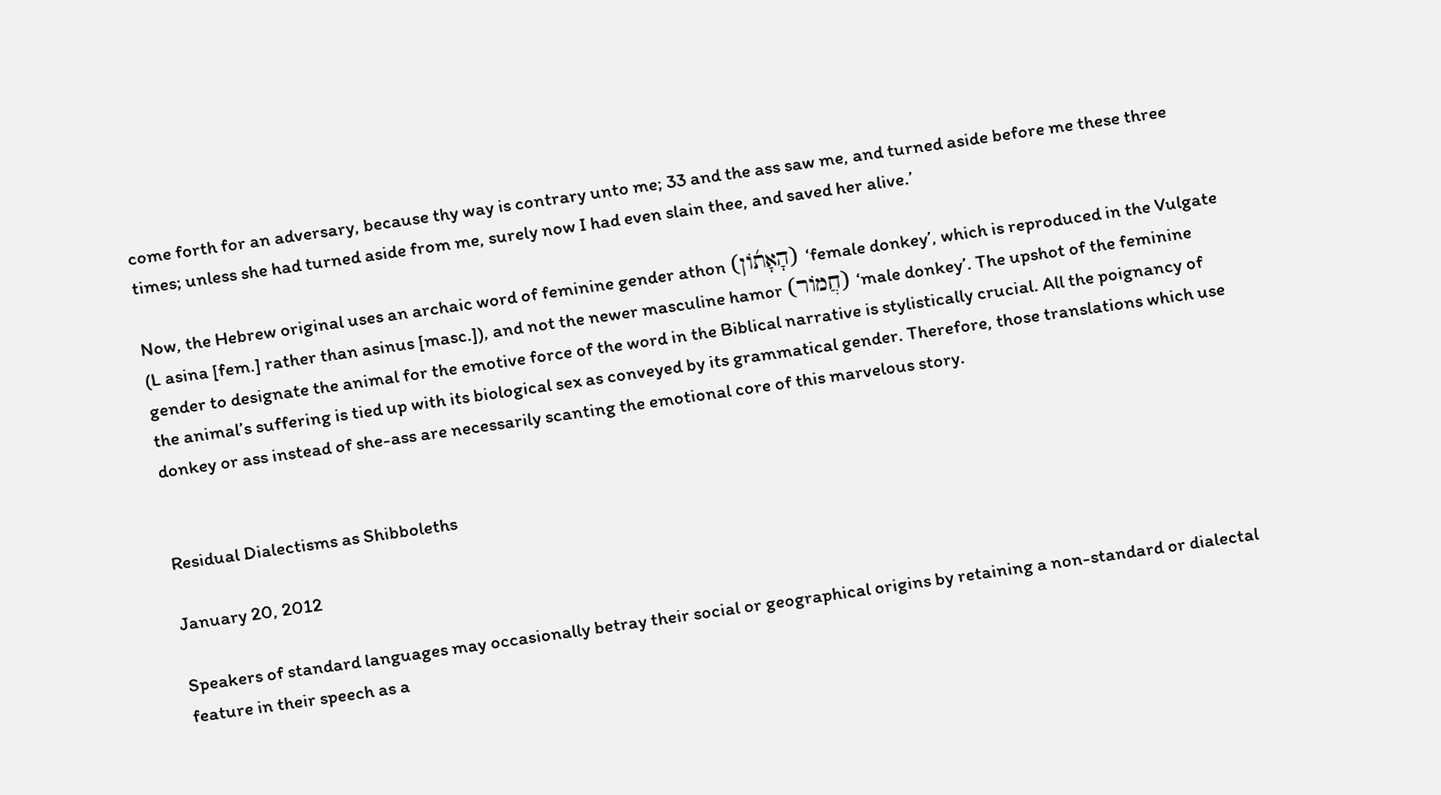come forth for an adversary, because thy way is contrary unto me; 33 and the ass saw me, and turned aside before me these three times; unless she had turned aside from me, surely now I had even slain thee, and saved her alive.’

Now, the Hebrew original uses an archaic word of feminine gender athon (הָאָת֜וֹן) ‘female donkey’, which is reproduced in the Vulgate (L asina [fem.] rather than asinus [masc.]), and not the newer masculine hamor (חֲמוֹר) ‘male donkey’. The upshot of the feminine gender to designate the animal for the emotive force of the word in the Biblical narrative is stylistically crucial. All the poignancy of the animal’s suffering is tied up with its biological sex as conveyed by its grammatical gender. Therefore, those translations which use donkey or ass instead of she-ass are necessarily scanting the emotional core of this marvelous story.


Residual Dialectisms as Shibboleths

January 20, 2012

Speakers of standard languages may occasionally betray their social or geographical origins by retaining a non-standard or dialectal feature in their speech as a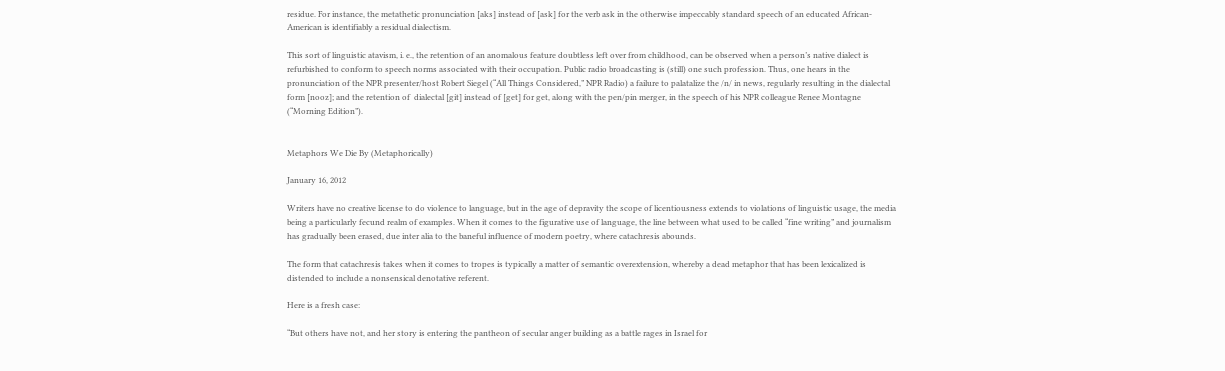residue. For instance, the metathetic pronunciation [aks] instead of [ask] for the verb ask in the otherwise impeccably standard speech of an educated African-American is identifiably a residual dialectism.

This sort of linguistic atavism, i. e., the retention of an anomalous feature doubtless left over from childhood, can be observed when a person’s native dialect is refurbished to conform to speech norms associated with their occupation. Public radio broadcasting is (still) one such profession. Thus, one hears in the pronunciation of the NPR presenter/host Robert Siegel (“All Things Considered,” NPR Radio) a failure to palatalize the /n/ in news, regularly resulting in the dialectal form [nooz]; and the retention of  dialectal [git] instead of [get] for get, along with the pen/pin merger, in the speech of his NPR colleague Renee Montagne (“Morning Edition”).


Metaphors We Die By (Metaphorically)

January 16, 2012

Writers have no creative license to do violence to language, but in the age of depravity the scope of licentiousness extends to violations of linguistic usage, the media being a particularly fecund realm of examples. When it comes to the figurative use of language, the line between what used to be called “fine writing” and journalism has gradually been erased, due inter alia to the baneful influence of modern poetry, where catachresis abounds.

The form that catachresis takes when it comes to tropes is typically a matter of semantic overextension, whereby a dead metaphor that has been lexicalized is distended to include a nonsensical denotative referent.

Here is a fresh case:

“But others have not, and her story is entering the pantheon of secular anger building as a battle rages in Israel for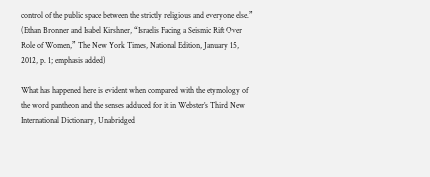control of the public space between the strictly religious and everyone else.” (Ethan Bronner and Isabel Kirshner, “Israelis Facing a Seismic Rift Over Role of Women,” The New York Times, National Edition, January 15, 2012, p. 1; emphasis added)

What has happened here is evident when compared with the etymology of the word pantheon and the senses adduced for it in Webster’s Third New International Dictionary, Unabridged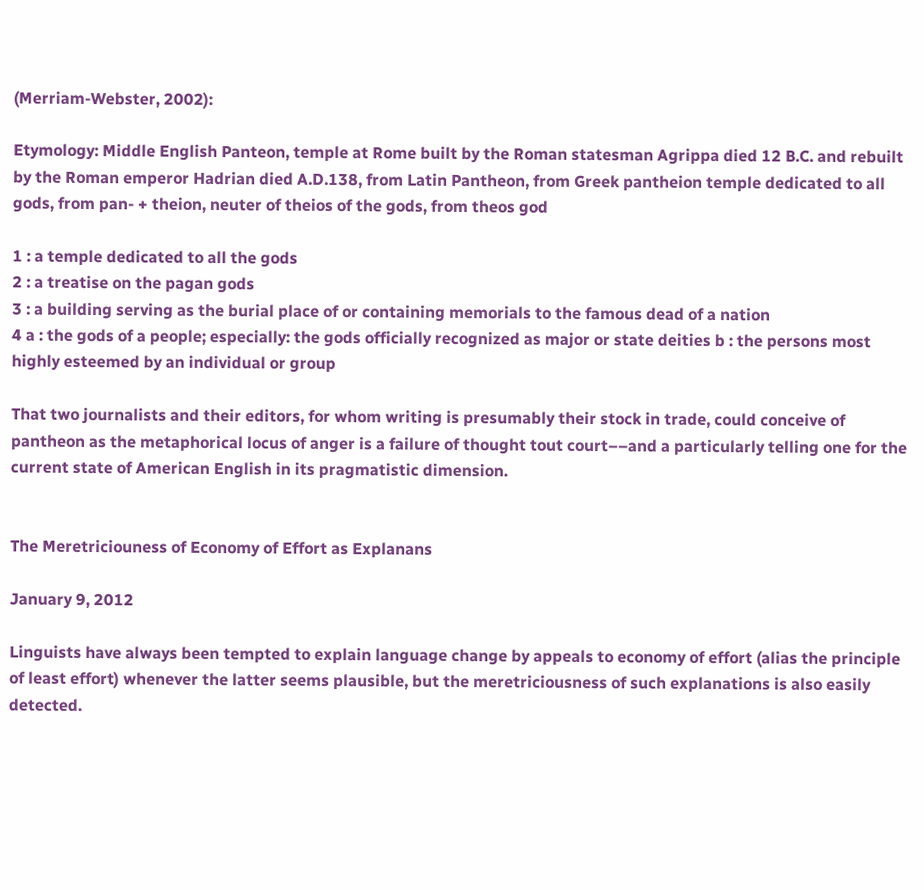(Merriam-Webster, 2002):

Etymology: Middle English Panteon, temple at Rome built by the Roman statesman Agrippa died 12 B.C. and rebuilt by the Roman emperor Hadrian died A.D.138, from Latin Pantheon, from Greek pantheion temple dedicated to all gods, from pan- + theion, neuter of theios of the gods, from theos god

1 : a temple dedicated to all the gods
2 : a treatise on the pagan gods
3 : a building serving as the burial place of or containing memorials to the famous dead of a nation
4 a : the gods of a people; especially: the gods officially recognized as major or state deities b : the persons most highly esteemed by an individual or group

That two journalists and their editors, for whom writing is presumably their stock in trade, could conceive of pantheon as the metaphorical locus of anger is a failure of thought tout court––and a particularly telling one for the current state of American English in its pragmatistic dimension.


The Meretriciouness of Economy of Effort as Explanans

January 9, 2012

Linguists have always been tempted to explain language change by appeals to economy of effort (alias the principle of least effort) whenever the latter seems plausible, but the meretriciousness of such explanations is also easily detected.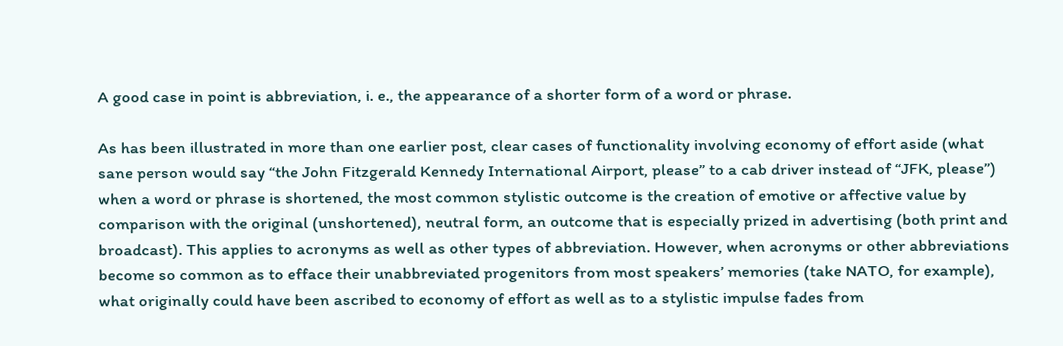A good case in point is abbreviation, i. e., the appearance of a shorter form of a word or phrase.

As has been illustrated in more than one earlier post, clear cases of functionality involving economy of effort aside (what sane person would say “the John Fitzgerald Kennedy International Airport, please” to a cab driver instead of “JFK, please”) when a word or phrase is shortened, the most common stylistic outcome is the creation of emotive or affective value by comparison with the original (unshortened), neutral form, an outcome that is especially prized in advertising (both print and broadcast). This applies to acronyms as well as other types of abbreviation. However, when acronyms or other abbreviations become so common as to efface their unabbreviated progenitors from most speakers’ memories (take NATO, for example), what originally could have been ascribed to economy of effort as well as to a stylistic impulse fades from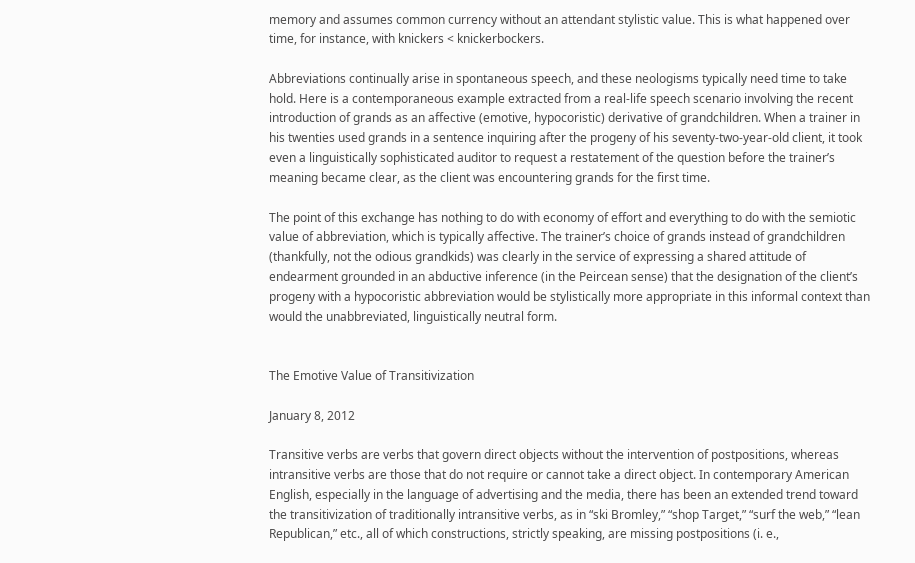memory and assumes common currency without an attendant stylistic value. This is what happened over time, for instance, with knickers < knickerbockers.

Abbreviations continually arise in spontaneous speech, and these neologisms typically need time to take hold. Here is a contemporaneous example extracted from a real-life speech scenario involving the recent introduction of grands as an affective (emotive, hypocoristic) derivative of grandchildren. When a trainer in his twenties used grands in a sentence inquiring after the progeny of his seventy-two-year-old client, it took even a linguistically sophisticated auditor to request a restatement of the question before the trainer’s meaning became clear, as the client was encountering grands for the first time.

The point of this exchange has nothing to do with economy of effort and everything to do with the semiotic value of abbreviation, which is typically affective. The trainer’s choice of grands instead of grandchildren (thankfully, not the odious grandkids) was clearly in the service of expressing a shared attitude of endearment grounded in an abductive inference (in the Peircean sense) that the designation of the client’s progeny with a hypocoristic abbreviation would be stylistically more appropriate in this informal context than would the unabbreviated, linguistically neutral form.


The Emotive Value of Transitivization

January 8, 2012

Transitive verbs are verbs that govern direct objects without the intervention of postpositions, whereas intransitive verbs are those that do not require or cannot take a direct object. In contemporary American English, especially in the language of advertising and the media, there has been an extended trend toward the transitivization of traditionally intransitive verbs, as in “ski Bromley,” “shop Target,” “surf the web,” “lean Republican,” etc., all of which constructions, strictly speaking, are missing postpositions (i. e.,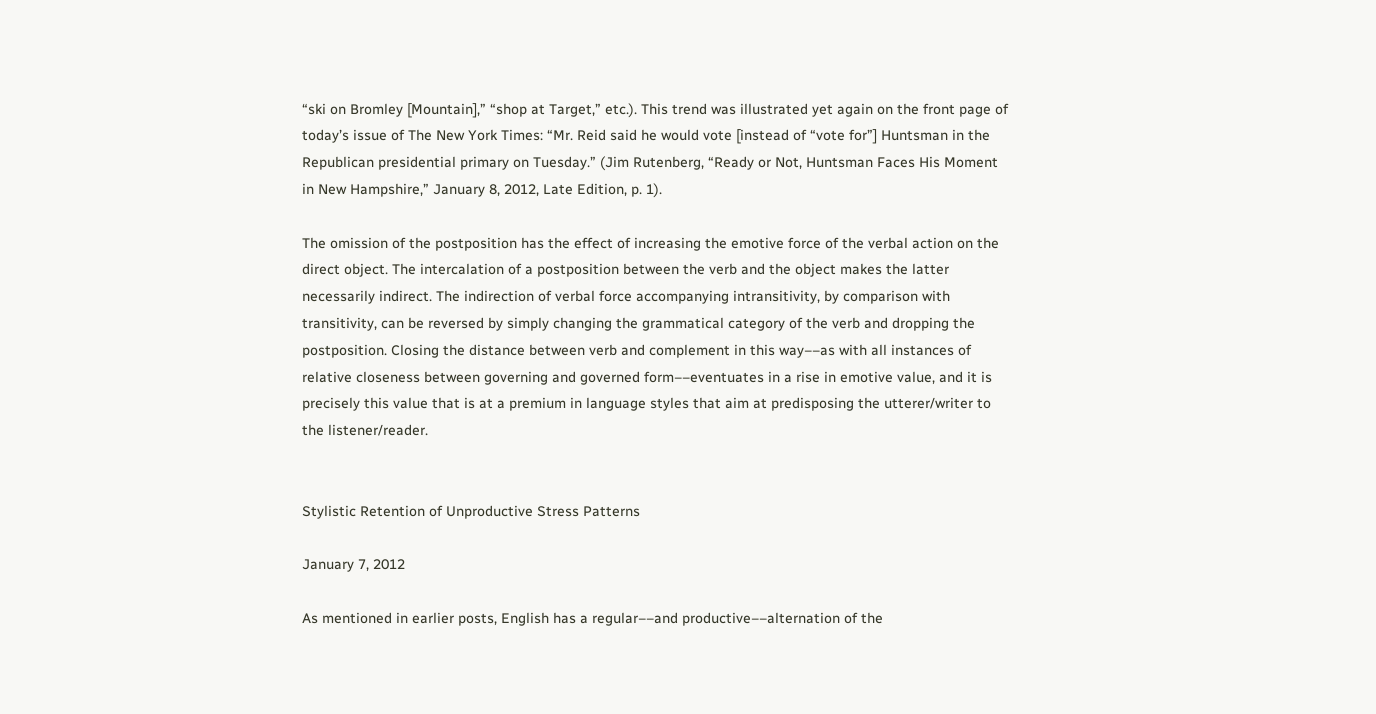“ski on Bromley [Mountain],” “shop at Target,” etc.). This trend was illustrated yet again on the front page of today’s issue of The New York Times: “Mr. Reid said he would vote [instead of “vote for”] Huntsman in the Republican presidential primary on Tuesday.” (Jim Rutenberg, “Ready or Not, Huntsman Faces His Moment in New Hampshire,” January 8, 2012, Late Edition, p. 1).

The omission of the postposition has the effect of increasing the emotive force of the verbal action on the direct object. The intercalation of a postposition between the verb and the object makes the latter necessarily indirect. The indirection of verbal force accompanying intransitivity, by comparison with transitivity, can be reversed by simply changing the grammatical category of the verb and dropping the postposition. Closing the distance between verb and complement in this way––as with all instances of relative closeness between governing and governed form––eventuates in a rise in emotive value, and it is precisely this value that is at a premium in language styles that aim at predisposing the utterer/writer to the listener/reader.


Stylistic Retention of Unproductive Stress Patterns

January 7, 2012

As mentioned in earlier posts, English has a regular––and productive––alternation of the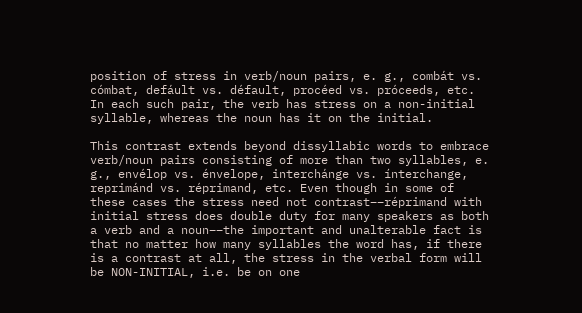position of stress in verb/noun pairs, e. g., combát vs. cómbat, defáult vs. défault, procéed vs. próceeds, etc. In each such pair, the verb has stress on a non-initial syllable, whereas the noun has it on the initial.

This contrast extends beyond dissyllabic words to embrace verb/noun pairs consisting of more than two syllables, e. g., envélop vs. énvelope, interchánge vs. ínterchange, reprimánd vs. réprimand, etc. Even though in some of these cases the stress need not contrast––réprimand with initial stress does double duty for many speakers as both a verb and a noun––the important and unalterable fact is that no matter how many syllables the word has, if there is a contrast at all, the stress in the verbal form will be NON-INITIAL, i.e. be on one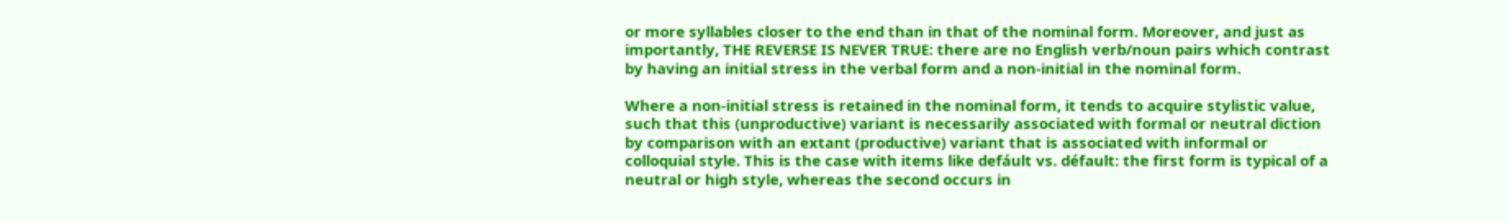or more syllables closer to the end than in that of the nominal form. Moreover, and just as importantly, THE REVERSE IS NEVER TRUE: there are no English verb/noun pairs which contrast by having an initial stress in the verbal form and a non-initial in the nominal form.

Where a non-initial stress is retained in the nominal form, it tends to acquire stylistic value, such that this (unproductive) variant is necessarily associated with formal or neutral diction by comparison with an extant (productive) variant that is associated with informal or colloquial style. This is the case with items like defáult vs. défault: the first form is typical of a neutral or high style, whereas the second occurs in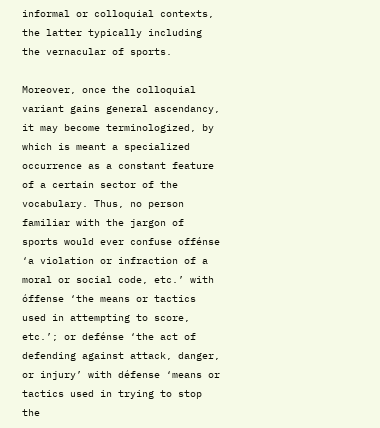informal or colloquial contexts, the latter typically including the vernacular of sports.

Moreover, once the colloquial variant gains general ascendancy, it may become terminologized, by which is meant a specialized occurrence as a constant feature of a certain sector of the vocabulary. Thus, no person familiar with the jargon of sports would ever confuse offénse ‘a violation or infraction of a moral or social code, etc.’ with óffense ‘the means or tactics used in attempting to score, etc.’; or defénse ‘the act of defending against attack, danger, or injury’ with défense ‘means or tactics used in trying to stop the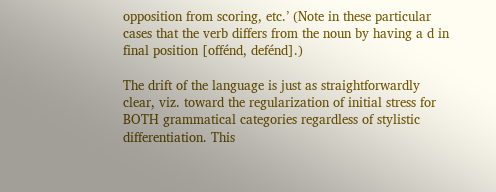opposition from scoring, etc.’ (Note in these particular cases that the verb differs from the noun by having a d in final position [offénd, defénd].)

The drift of the language is just as straightforwardly clear, viz. toward the regularization of initial stress for BOTH grammatical categories regardless of stylistic differentiation. This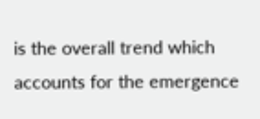is the overall trend which accounts for the emergence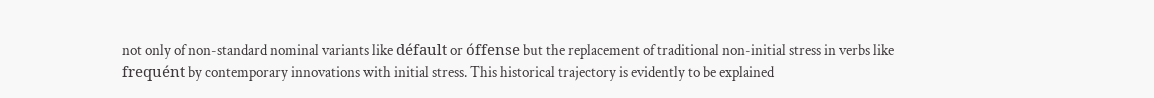not only of non-standard nominal variants like défault or óffense but the replacement of traditional non-initial stress in verbs like frequént by contemporary innovations with initial stress. This historical trajectory is evidently to be explained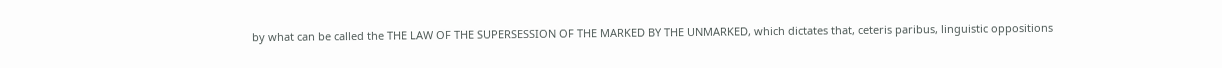by what can be called the THE LAW OF THE SUPERSESSION OF THE MARKED BY THE UNMARKED, which dictates that, ceteris paribus, linguistic oppositions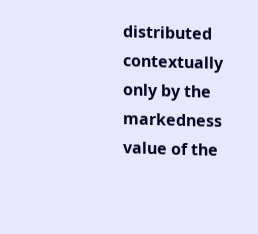distributed contextually only by the markedness value of the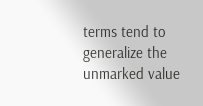terms tend to generalize the unmarked value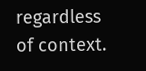regardless of context.